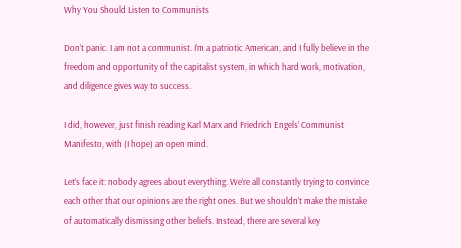Why You Should Listen to Communists

Don’t panic. I am not a communist. I’m a patriotic American, and I fully believe in the freedom and opportunity of the capitalist system, in which hard work, motivation, and diligence gives way to success.

I did, however, just finish reading Karl Marx and Friedrich Engels’ Communist Manifesto, with (I hope) an open mind.

Let’s face it: nobody agrees about everything. We’re all constantly trying to convince each other that our opinions are the right ones. But we shouldn’t make the mistake of automatically dismissing other beliefs. Instead, there are several key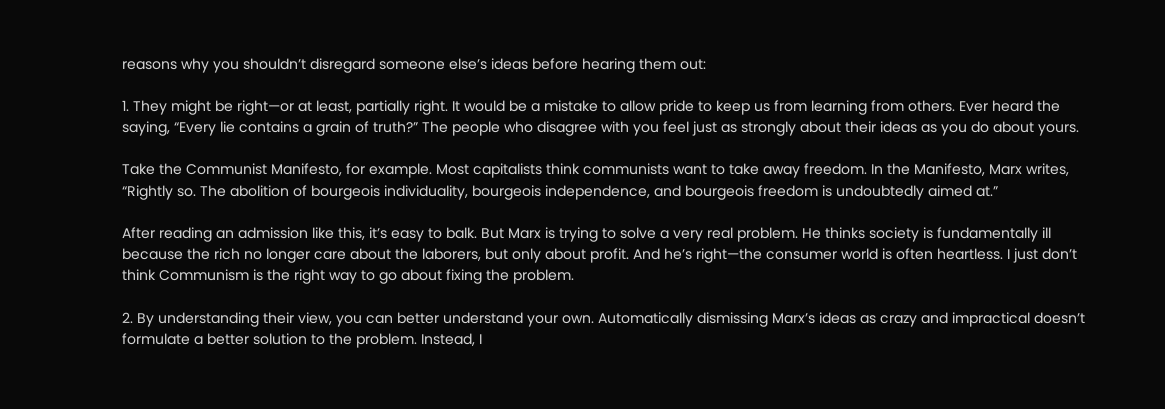reasons why you shouldn’t disregard someone else’s ideas before hearing them out:

1. They might be right—or at least, partially right. It would be a mistake to allow pride to keep us from learning from others. Ever heard the saying, “Every lie contains a grain of truth?” The people who disagree with you feel just as strongly about their ideas as you do about yours.

Take the Communist Manifesto, for example. Most capitalists think communists want to take away freedom. In the Manifesto, Marx writes, “Rightly so. The abolition of bourgeois individuality, bourgeois independence, and bourgeois freedom is undoubtedly aimed at.”

After reading an admission like this, it’s easy to balk. But Marx is trying to solve a very real problem. He thinks society is fundamentally ill because the rich no longer care about the laborers, but only about profit. And he’s right—the consumer world is often heartless. I just don’t think Communism is the right way to go about fixing the problem.

2. By understanding their view, you can better understand your own. Automatically dismissing Marx’s ideas as crazy and impractical doesn’t formulate a better solution to the problem. Instead, I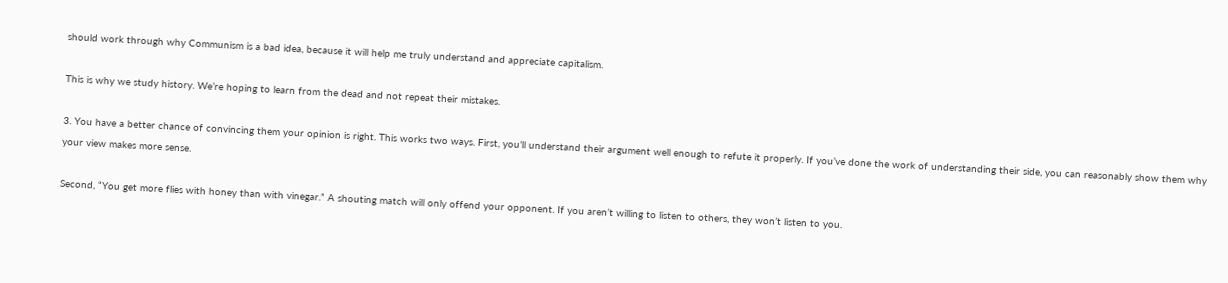should work through why Communism is a bad idea, because it will help me truly understand and appreciate capitalism.

This is why we study history. We’re hoping to learn from the dead and not repeat their mistakes.

3. You have a better chance of convincing them your opinion is right. This works two ways. First, you’ll understand their argument well enough to refute it properly. If you’ve done the work of understanding their side, you can reasonably show them why your view makes more sense.

Second, “You get more flies with honey than with vinegar.” A shouting match will only offend your opponent. If you aren’t willing to listen to others, they won’t listen to you.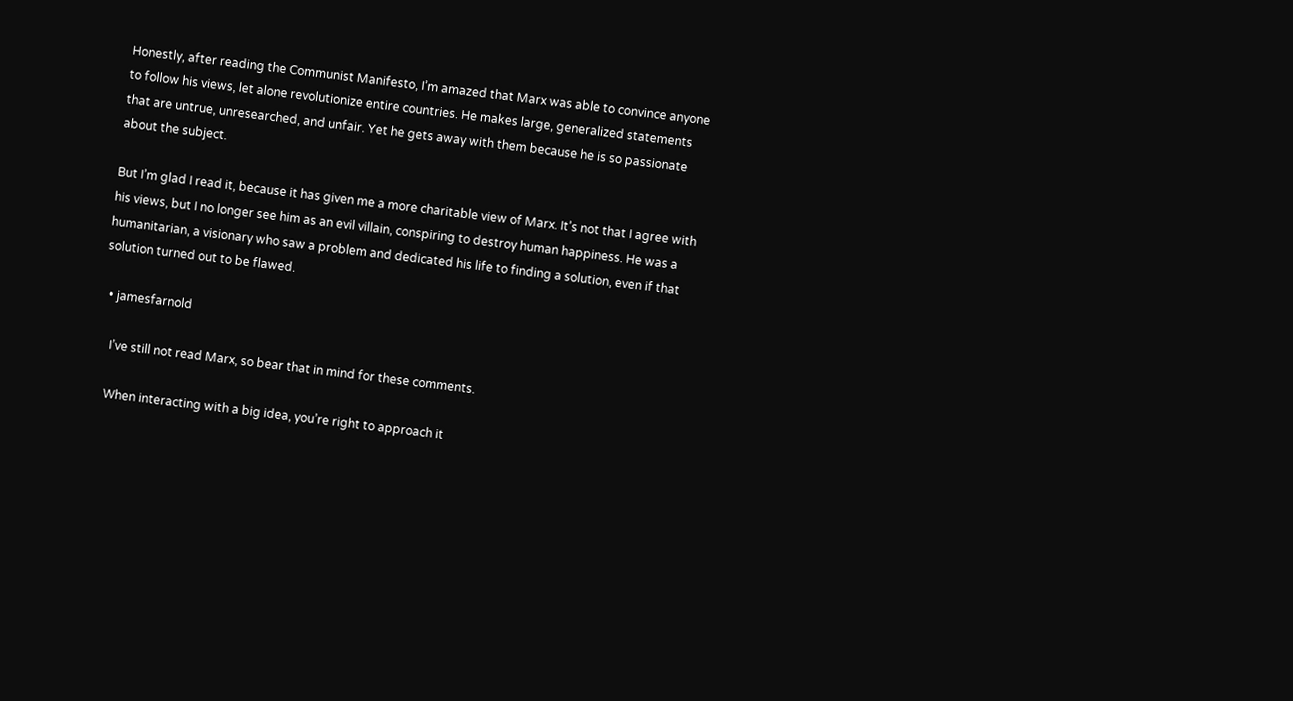Honestly, after reading the Communist Manifesto, I’m amazed that Marx was able to convince anyone to follow his views, let alone revolutionize entire countries. He makes large, generalized statements that are untrue, unresearched, and unfair. Yet he gets away with them because he is so passionate about the subject.

But I’m glad I read it, because it has given me a more charitable view of Marx. It’s not that I agree with his views, but I no longer see him as an evil villain, conspiring to destroy human happiness. He was a humanitarian, a visionary who saw a problem and dedicated his life to finding a solution, even if that solution turned out to be flawed.

  • jamesfarnold

    I’ve still not read Marx, so bear that in mind for these comments.

    When interacting with a big idea, you’re right to approach it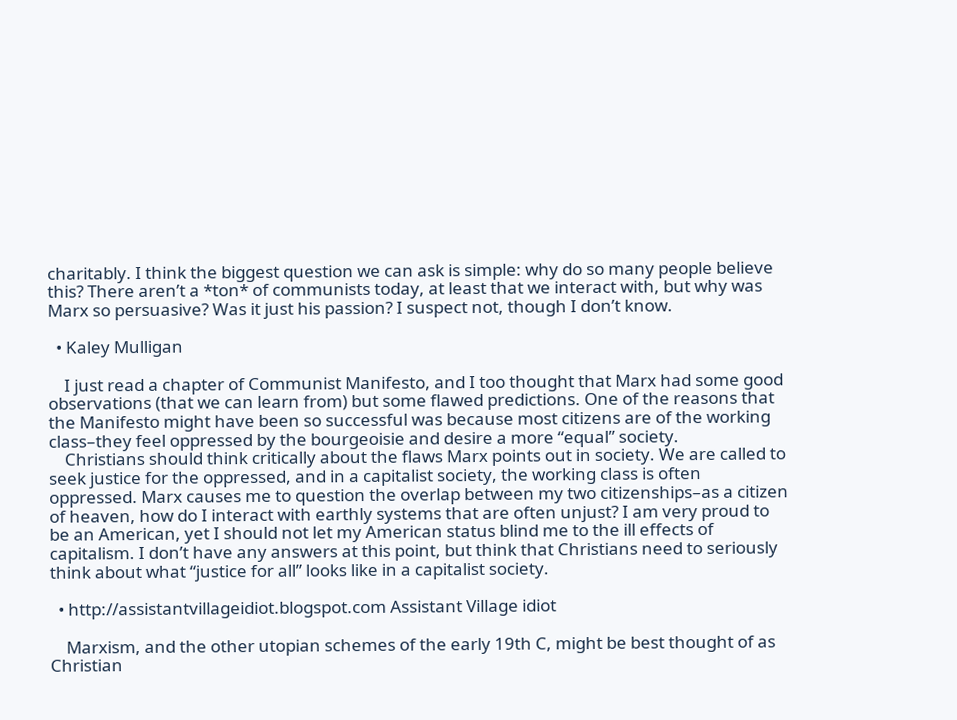charitably. I think the biggest question we can ask is simple: why do so many people believe this? There aren’t a *ton* of communists today, at least that we interact with, but why was Marx so persuasive? Was it just his passion? I suspect not, though I don’t know.

  • Kaley Mulligan

    I just read a chapter of Communist Manifesto, and I too thought that Marx had some good observations (that we can learn from) but some flawed predictions. One of the reasons that the Manifesto might have been so successful was because most citizens are of the working class–they feel oppressed by the bourgeoisie and desire a more “equal” society.
    Christians should think critically about the flaws Marx points out in society. We are called to seek justice for the oppressed, and in a capitalist society, the working class is often oppressed. Marx causes me to question the overlap between my two citizenships–as a citizen of heaven, how do I interact with earthly systems that are often unjust? I am very proud to be an American, yet I should not let my American status blind me to the ill effects of capitalism. I don’t have any answers at this point, but think that Christians need to seriously think about what “justice for all” looks like in a capitalist society.

  • http://assistantvillageidiot.blogspot.com Assistant Village idiot

    Marxism, and the other utopian schemes of the early 19th C, might be best thought of as Christian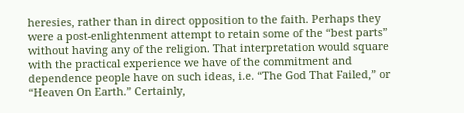heresies, rather than in direct opposition to the faith. Perhaps they were a post-enlightenment attempt to retain some of the “best parts” without having any of the religion. That interpretation would square with the practical experience we have of the commitment and dependence people have on such ideas, i.e. “The God That Failed,” or “Heaven On Earth.” Certainly,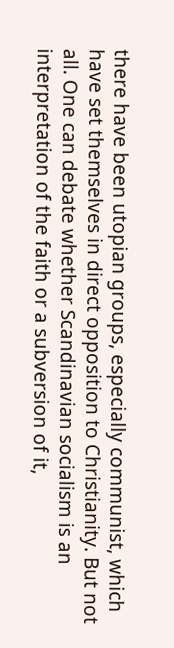there have been utopian groups, especially communist, which have set themselves in direct opposition to Christianity. But not all. One can debate whether Scandinavian socialism is an interpretation of the faith or a subversion of it,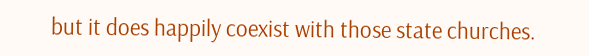but it does happily coexist with those state churches.